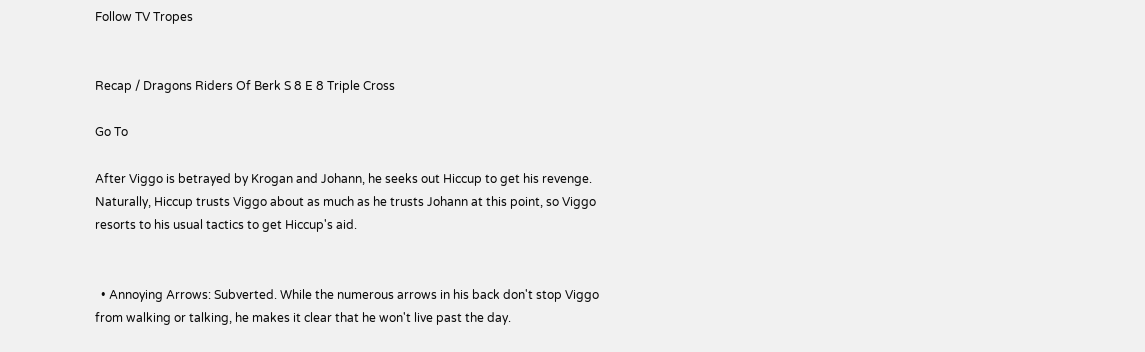Follow TV Tropes


Recap / Dragons Riders Of Berk S 8 E 8 Triple Cross

Go To

After Viggo is betrayed by Krogan and Johann, he seeks out Hiccup to get his revenge. Naturally, Hiccup trusts Viggo about as much as he trusts Johann at this point, so Viggo resorts to his usual tactics to get Hiccup's aid.


  • Annoying Arrows: Subverted. While the numerous arrows in his back don't stop Viggo from walking or talking, he makes it clear that he won't live past the day.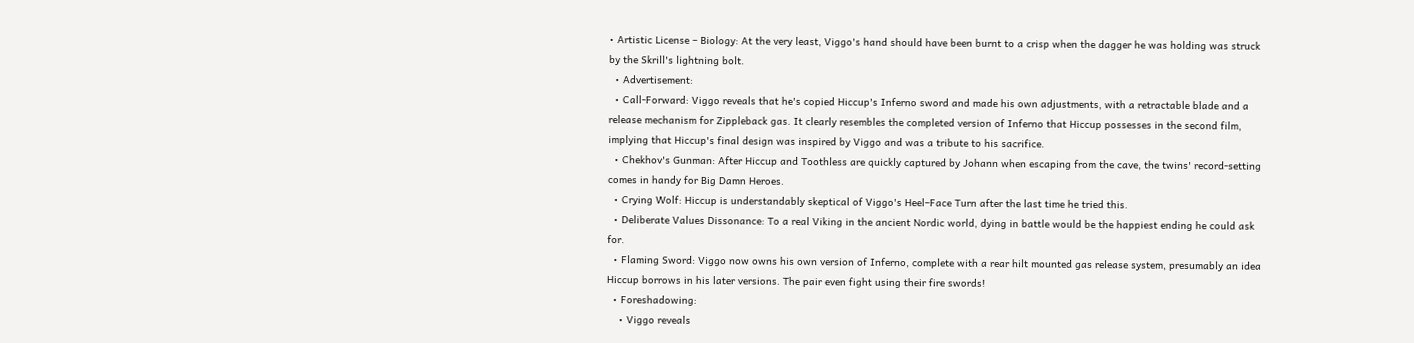• Artistic License – Biology: At the very least, Viggo's hand should have been burnt to a crisp when the dagger he was holding was struck by the Skrill's lightning bolt.
  • Advertisement:
  • Call-Forward: Viggo reveals that he's copied Hiccup's Inferno sword and made his own adjustments, with a retractable blade and a release mechanism for Zippleback gas. It clearly resembles the completed version of Inferno that Hiccup possesses in the second film, implying that Hiccup's final design was inspired by Viggo and was a tribute to his sacrifice.
  • Chekhov's Gunman: After Hiccup and Toothless are quickly captured by Johann when escaping from the cave, the twins' record-setting comes in handy for Big Damn Heroes.
  • Crying Wolf: Hiccup is understandably skeptical of Viggo's Heel–Face Turn after the last time he tried this.
  • Deliberate Values Dissonance: To a real Viking in the ancient Nordic world, dying in battle would be the happiest ending he could ask for.
  • Flaming Sword: Viggo now owns his own version of Inferno, complete with a rear hilt mounted gas release system, presumably an idea Hiccup borrows in his later versions. The pair even fight using their fire swords!
  • Foreshadowing:
    • Viggo reveals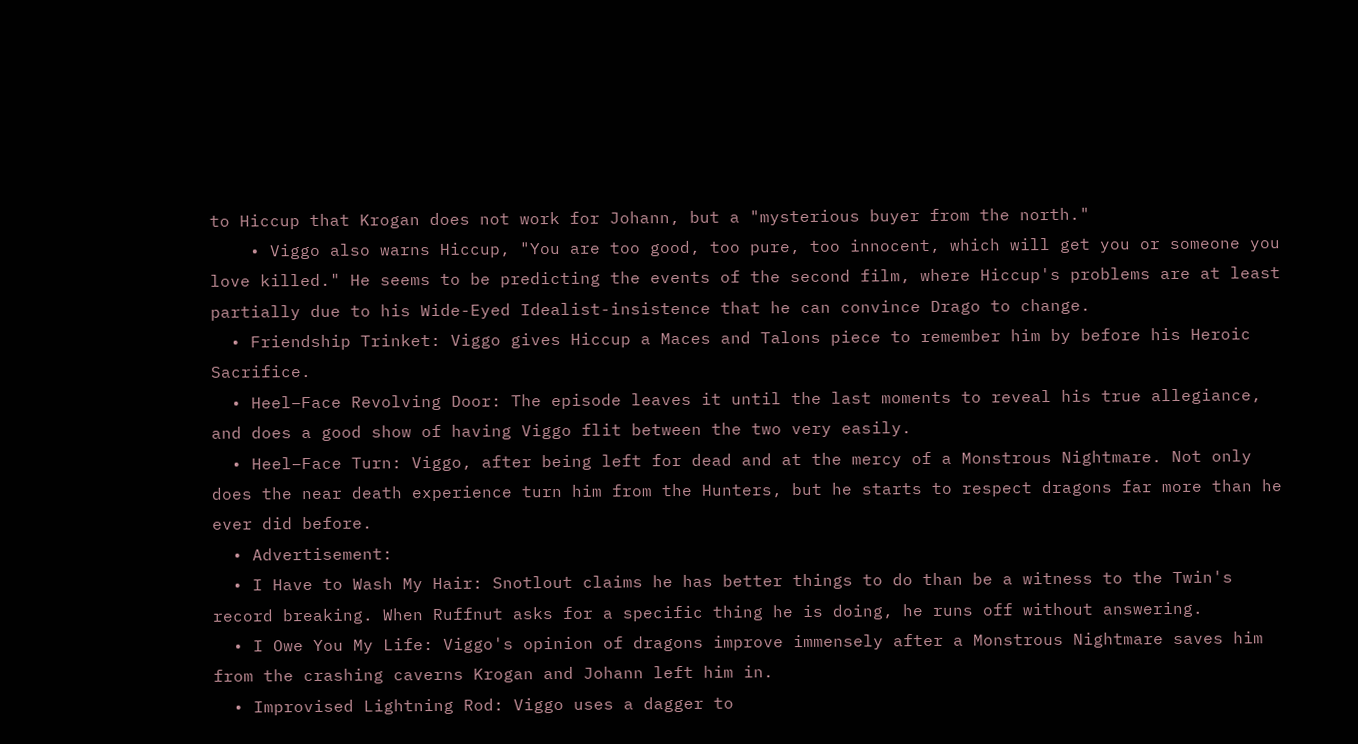to Hiccup that Krogan does not work for Johann, but a "mysterious buyer from the north."
    • Viggo also warns Hiccup, "You are too good, too pure, too innocent, which will get you or someone you love killed." He seems to be predicting the events of the second film, where Hiccup's problems are at least partially due to his Wide-Eyed Idealist-insistence that he can convince Drago to change.
  • Friendship Trinket: Viggo gives Hiccup a Maces and Talons piece to remember him by before his Heroic Sacrifice.
  • Heel–Face Revolving Door: The episode leaves it until the last moments to reveal his true allegiance, and does a good show of having Viggo flit between the two very easily.
  • Heel–Face Turn: Viggo, after being left for dead and at the mercy of a Monstrous Nightmare. Not only does the near death experience turn him from the Hunters, but he starts to respect dragons far more than he ever did before.
  • Advertisement:
  • I Have to Wash My Hair: Snotlout claims he has better things to do than be a witness to the Twin's record breaking. When Ruffnut asks for a specific thing he is doing, he runs off without answering.
  • I Owe You My Life: Viggo's opinion of dragons improve immensely after a Monstrous Nightmare saves him from the crashing caverns Krogan and Johann left him in.
  • Improvised Lightning Rod: Viggo uses a dagger to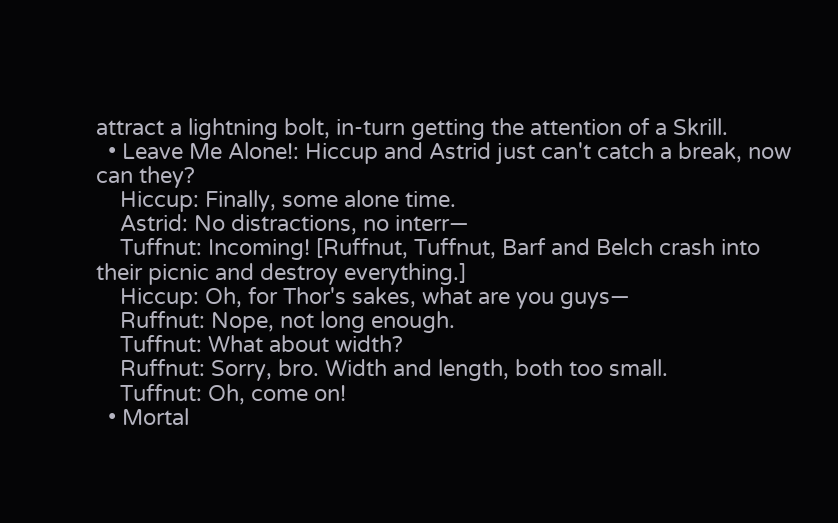attract a lightning bolt, in-turn getting the attention of a Skrill.
  • Leave Me Alone!: Hiccup and Astrid just can't catch a break, now can they?
    Hiccup: Finally, some alone time.
    Astrid: No distractions, no interr—
    Tuffnut: Incoming! [Ruffnut, Tuffnut, Barf and Belch crash into their picnic and destroy everything.]
    Hiccup: Oh, for Thor's sakes, what are you guys—
    Ruffnut: Nope, not long enough.
    Tuffnut: What about width?
    Ruffnut: Sorry, bro. Width and length, both too small.
    Tuffnut: Oh, come on!
  • Mortal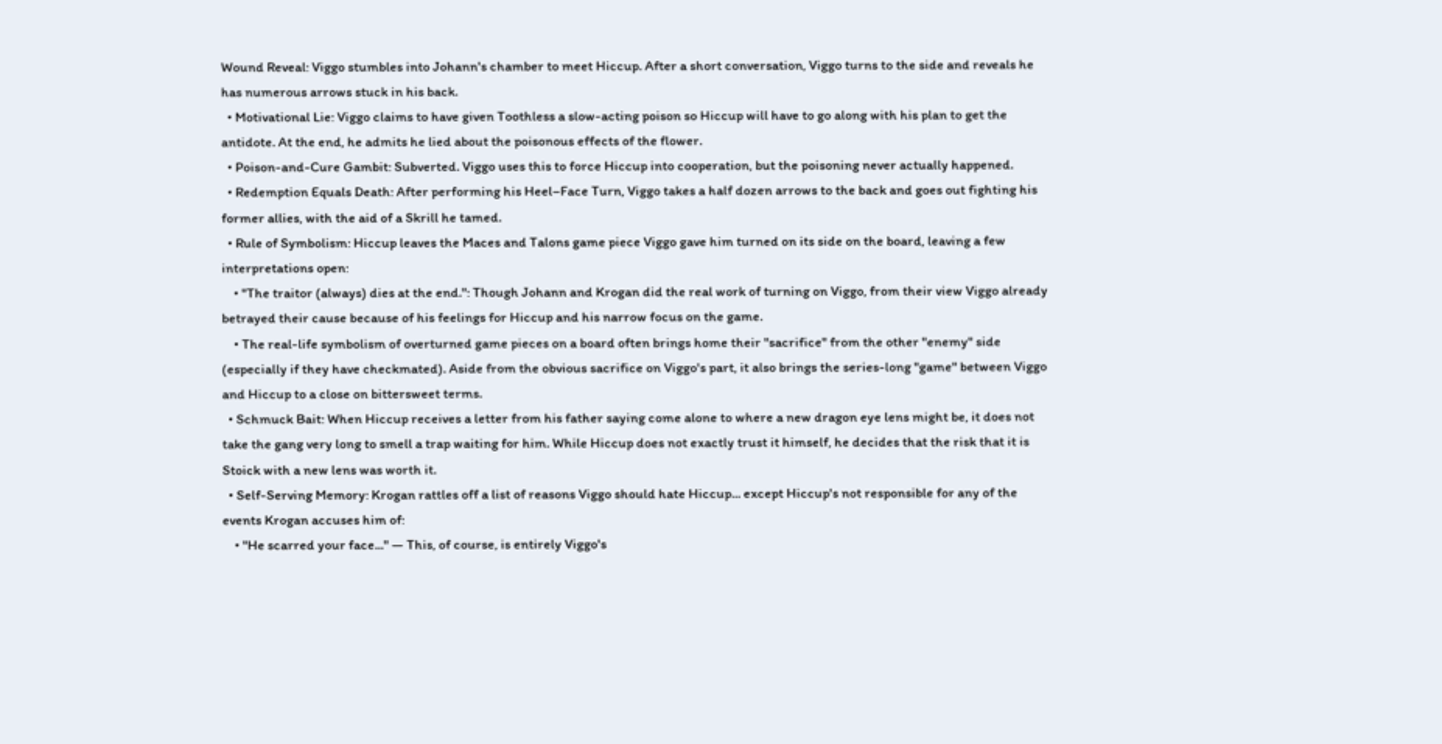Wound Reveal: Viggo stumbles into Johann's chamber to meet Hiccup. After a short conversation, Viggo turns to the side and reveals he has numerous arrows stuck in his back.
  • Motivational Lie: Viggo claims to have given Toothless a slow-acting poison so Hiccup will have to go along with his plan to get the antidote. At the end, he admits he lied about the poisonous effects of the flower.
  • Poison-and-Cure Gambit: Subverted. Viggo uses this to force Hiccup into cooperation, but the poisoning never actually happened.
  • Redemption Equals Death: After performing his Heel–Face Turn, Viggo takes a half dozen arrows to the back and goes out fighting his former allies, with the aid of a Skrill he tamed.
  • Rule of Symbolism: Hiccup leaves the Maces and Talons game piece Viggo gave him turned on its side on the board, leaving a few interpretations open:
    • "The traitor (always) dies at the end.": Though Johann and Krogan did the real work of turning on Viggo, from their view Viggo already betrayed their cause because of his feelings for Hiccup and his narrow focus on the game.
    • The real-life symbolism of overturned game pieces on a board often brings home their "sacrifice" from the other "enemy" side (especially if they have checkmated). Aside from the obvious sacrifice on Viggo's part, it also brings the series-long "game" between Viggo and Hiccup to a close on bittersweet terms.
  • Schmuck Bait: When Hiccup receives a letter from his father saying come alone to where a new dragon eye lens might be, it does not take the gang very long to smell a trap waiting for him. While Hiccup does not exactly trust it himself, he decides that the risk that it is Stoick with a new lens was worth it.
  • Self-Serving Memory: Krogan rattles off a list of reasons Viggo should hate Hiccup... except Hiccup's not responsible for any of the events Krogan accuses him of:
    • "He scarred your face..." — This, of course, is entirely Viggo's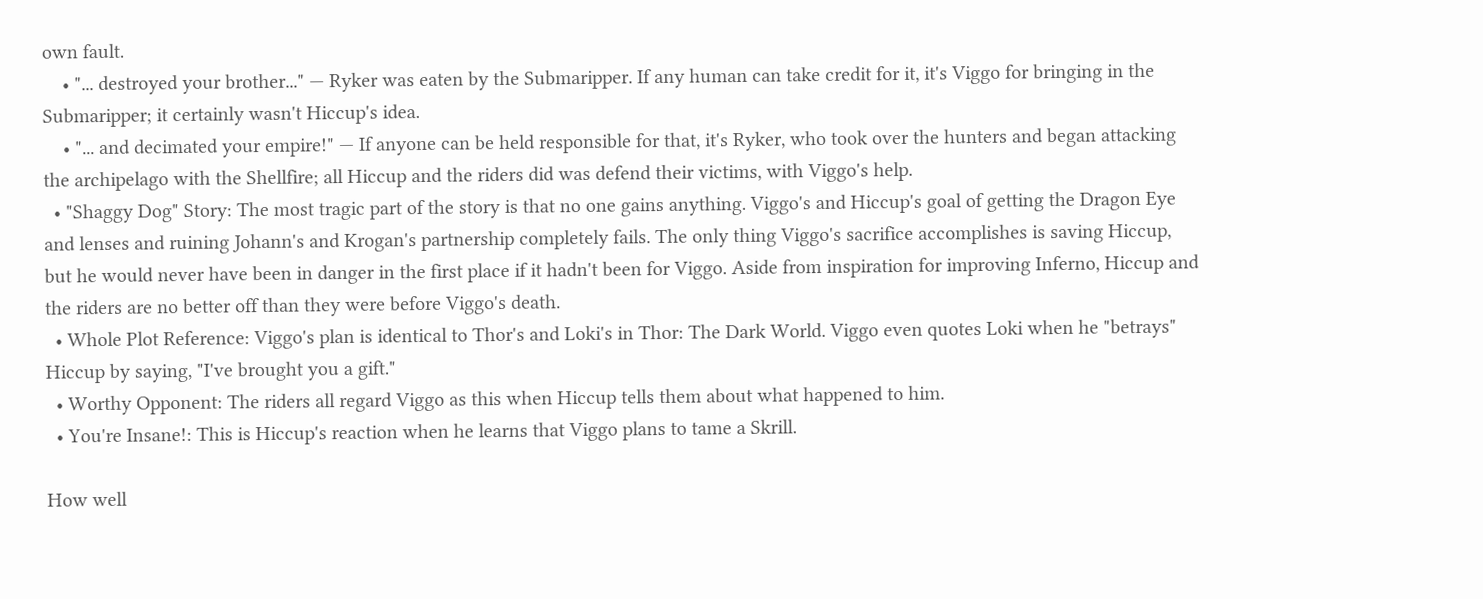own fault.
    • "... destroyed your brother..." — Ryker was eaten by the Submaripper. If any human can take credit for it, it's Viggo for bringing in the Submaripper; it certainly wasn't Hiccup's idea.
    • "... and decimated your empire!" — If anyone can be held responsible for that, it's Ryker, who took over the hunters and began attacking the archipelago with the Shellfire; all Hiccup and the riders did was defend their victims, with Viggo's help.
  • "Shaggy Dog" Story: The most tragic part of the story is that no one gains anything. Viggo's and Hiccup's goal of getting the Dragon Eye and lenses and ruining Johann's and Krogan's partnership completely fails. The only thing Viggo's sacrifice accomplishes is saving Hiccup, but he would never have been in danger in the first place if it hadn't been for Viggo. Aside from inspiration for improving Inferno, Hiccup and the riders are no better off than they were before Viggo's death.
  • Whole Plot Reference: Viggo's plan is identical to Thor's and Loki's in Thor: The Dark World. Viggo even quotes Loki when he "betrays" Hiccup by saying, "I've brought you a gift."
  • Worthy Opponent: The riders all regard Viggo as this when Hiccup tells them about what happened to him.
  • You're Insane!: This is Hiccup's reaction when he learns that Viggo plans to tame a Skrill.

How well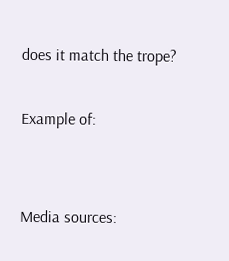does it match the trope?

Example of:


Media sources: